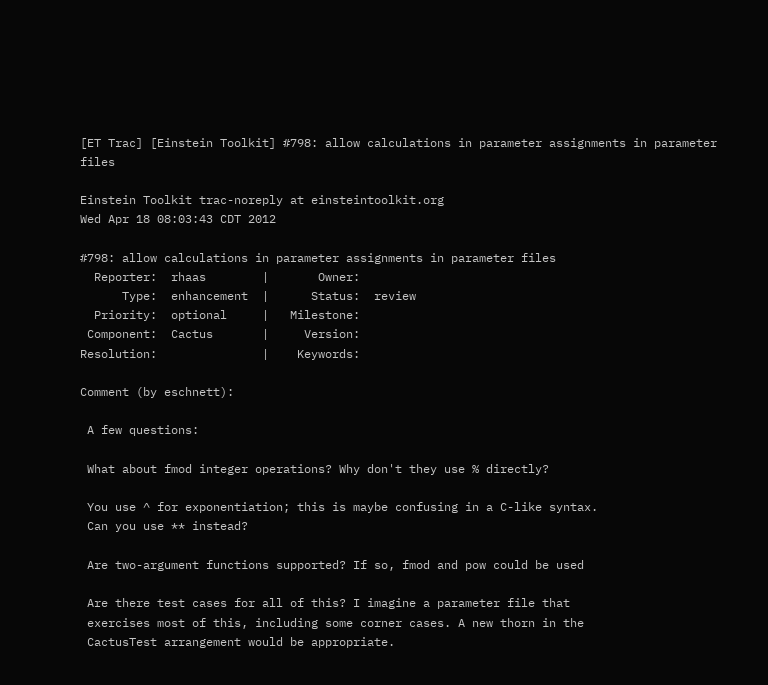[ET Trac] [Einstein Toolkit] #798: allow calculations in parameter assignments in parameter files

Einstein Toolkit trac-noreply at einsteintoolkit.org
Wed Apr 18 08:03:43 CDT 2012

#798: allow calculations in parameter assignments in parameter files
  Reporter:  rhaas        |       Owner:
      Type:  enhancement  |      Status:  review
  Priority:  optional     |   Milestone:
 Component:  Cactus       |     Version:
Resolution:               |    Keywords:

Comment (by eschnett):

 A few questions:

 What about fmod integer operations? Why don't they use % directly?

 You use ^ for exponentiation; this is maybe confusing in a C-like syntax.
 Can you use ** instead?

 Are two-argument functions supported? If so, fmod and pow could be used

 Are there test cases for all of this? I imagine a parameter file that
 exercises most of this, including some corner cases. A new thorn in the
 CactusTest arrangement would be appropriate.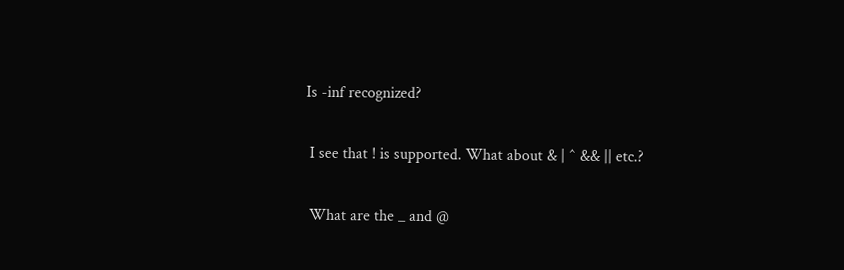Is -inf recognized?

 I see that ! is supported. What about & | ^ && || etc.?

 What are the _ and @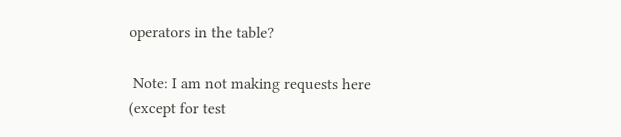operators in the table?

 Note: I am not making requests here (except for test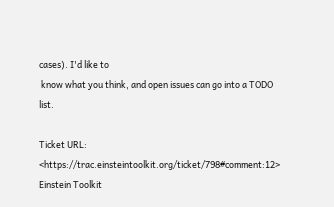cases). I'd like to
 know what you think, and open issues can go into a TODO list.

Ticket URL: <https://trac.einsteintoolkit.org/ticket/798#comment:12>
Einstein Toolkit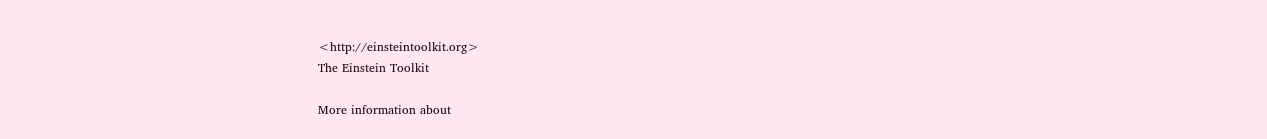<http://einsteintoolkit.org>
The Einstein Toolkit

More information about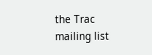the Trac mailing list